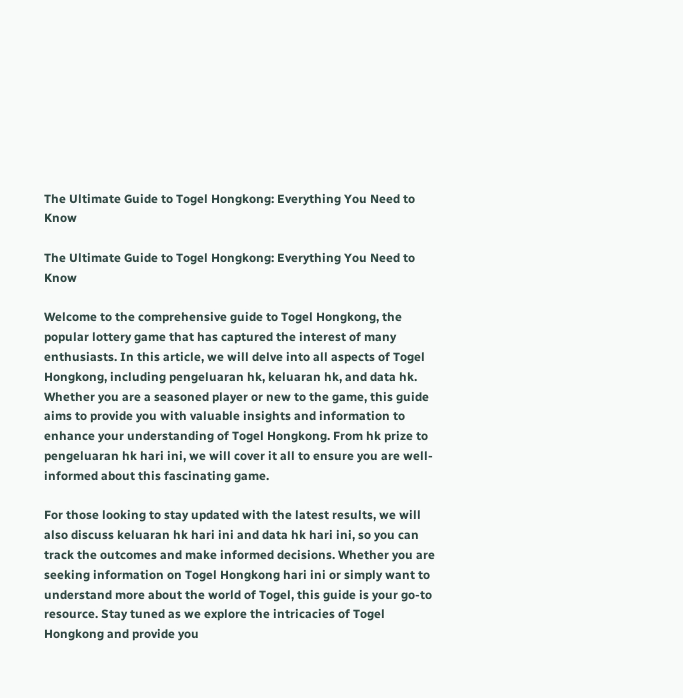The Ultimate Guide to Togel Hongkong: Everything You Need to Know

The Ultimate Guide to Togel Hongkong: Everything You Need to Know

Welcome to the comprehensive guide to Togel Hongkong, the popular lottery game that has captured the interest of many enthusiasts. In this article, we will delve into all aspects of Togel Hongkong, including pengeluaran hk, keluaran hk, and data hk. Whether you are a seasoned player or new to the game, this guide aims to provide you with valuable insights and information to enhance your understanding of Togel Hongkong. From hk prize to pengeluaran hk hari ini, we will cover it all to ensure you are well-informed about this fascinating game.

For those looking to stay updated with the latest results, we will also discuss keluaran hk hari ini and data hk hari ini, so you can track the outcomes and make informed decisions. Whether you are seeking information on Togel Hongkong hari ini or simply want to understand more about the world of Togel, this guide is your go-to resource. Stay tuned as we explore the intricacies of Togel Hongkong and provide you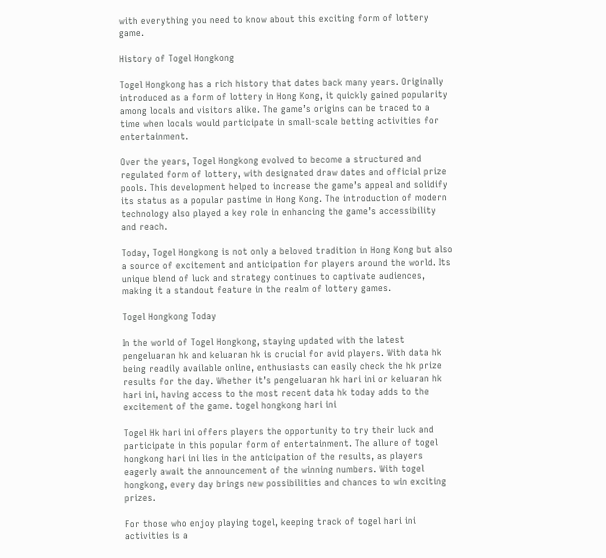with everything you need to know about this exciting form of lottery game.

History of Togel Hongkong

Togel Hongkong has a rich history that dates back many years. Originally introduced as a form of lottery in Hong Kong, it quickly gained popularity among locals and visitors alike. The game’s origins can be traced to a time when locals would participate in small-scale betting activities for entertainment.

Over the years, Togel Hongkong evolved to become a structured and regulated form of lottery, with designated draw dates and official prize pools. This development helped to increase the game’s appeal and solidify its status as a popular pastime in Hong Kong. The introduction of modern technology also played a key role in enhancing the game’s accessibility and reach.

Today, Togel Hongkong is not only a beloved tradition in Hong Kong but also a source of excitement and anticipation for players around the world. Its unique blend of luck and strategy continues to captivate audiences, making it a standout feature in the realm of lottery games.

Togel Hongkong Today

In the world of Togel Hongkong, staying updated with the latest pengeluaran hk and keluaran hk is crucial for avid players. With data hk being readily available online, enthusiasts can easily check the hk prize results for the day. Whether it’s pengeluaran hk hari ini or keluaran hk hari ini, having access to the most recent data hk today adds to the excitement of the game. togel hongkong hari ini

Togel Hk hari ini offers players the opportunity to try their luck and participate in this popular form of entertainment. The allure of togel hongkong hari ini lies in the anticipation of the results, as players eagerly await the announcement of the winning numbers. With togel hongkong, every day brings new possibilities and chances to win exciting prizes.

For those who enjoy playing togel, keeping track of togel hari ini activities is a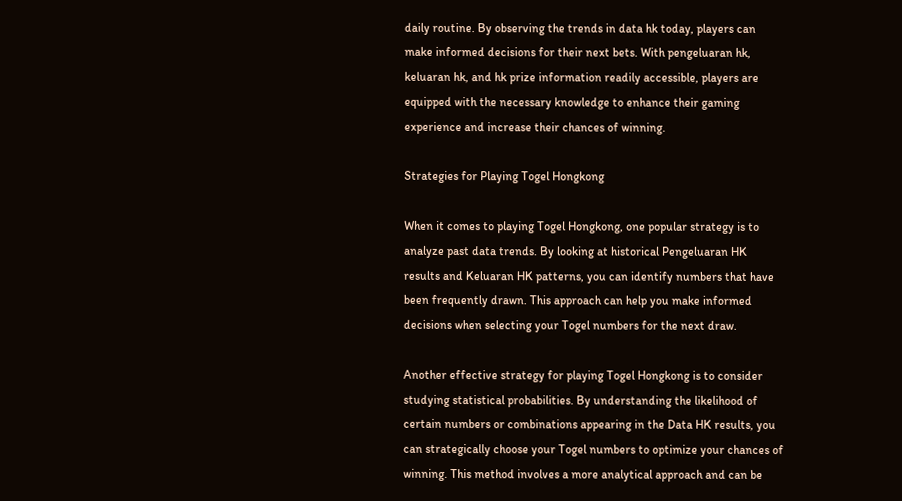daily routine. By observing the trends in data hk today, players can make informed decisions for their next bets. With pengeluaran hk, keluaran hk, and hk prize information readily accessible, players are equipped with the necessary knowledge to enhance their gaming experience and increase their chances of winning.

Strategies for Playing Togel Hongkong

When it comes to playing Togel Hongkong, one popular strategy is to analyze past data trends. By looking at historical Pengeluaran HK results and Keluaran HK patterns, you can identify numbers that have been frequently drawn. This approach can help you make informed decisions when selecting your Togel numbers for the next draw.

Another effective strategy for playing Togel Hongkong is to consider studying statistical probabilities. By understanding the likelihood of certain numbers or combinations appearing in the Data HK results, you can strategically choose your Togel numbers to optimize your chances of winning. This method involves a more analytical approach and can be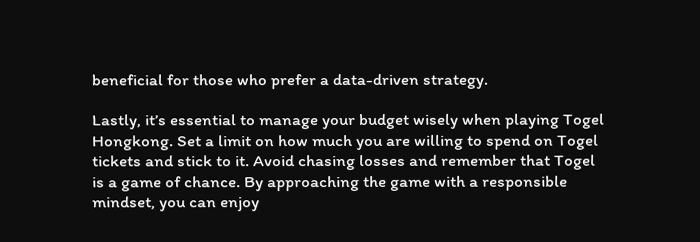beneficial for those who prefer a data-driven strategy.

Lastly, it’s essential to manage your budget wisely when playing Togel Hongkong. Set a limit on how much you are willing to spend on Togel tickets and stick to it. Avoid chasing losses and remember that Togel is a game of chance. By approaching the game with a responsible mindset, you can enjoy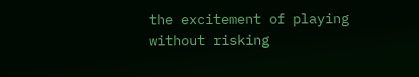the excitement of playing without risking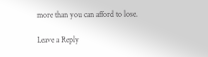more than you can afford to lose.

Leave a Reply